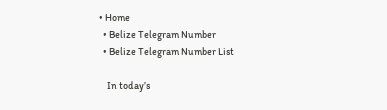• Home
  • Belize Telegram Number
  • Belize Telegram Number List

    In today’s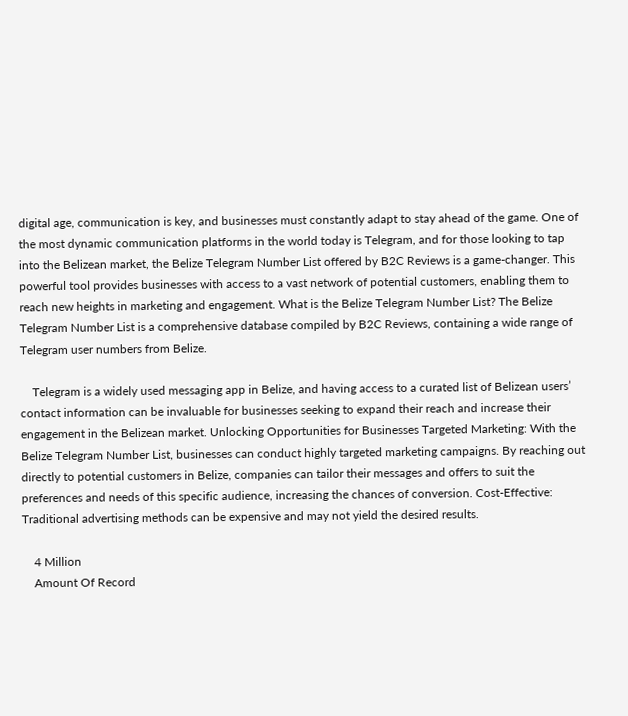digital age, communication is key, and businesses must constantly adapt to stay ahead of the game. One of the most dynamic communication platforms in the world today is Telegram, and for those looking to tap into the Belizean market, the Belize Telegram Number List offered by B2C Reviews is a game-changer. This powerful tool provides businesses with access to a vast network of potential customers, enabling them to reach new heights in marketing and engagement. What is the Belize Telegram Number List? The Belize Telegram Number List is a comprehensive database compiled by B2C Reviews, containing a wide range of Telegram user numbers from Belize.

    Telegram is a widely used messaging app in Belize, and having access to a curated list of Belizean users’ contact information can be invaluable for businesses seeking to expand their reach and increase their engagement in the Belizean market. Unlocking Opportunities for Businesses Targeted Marketing: With the Belize Telegram Number List, businesses can conduct highly targeted marketing campaigns. By reaching out directly to potential customers in Belize, companies can tailor their messages and offers to suit the preferences and needs of this specific audience, increasing the chances of conversion. Cost-Effective: Traditional advertising methods can be expensive and may not yield the desired results.

    4 Million
    Amount Of Record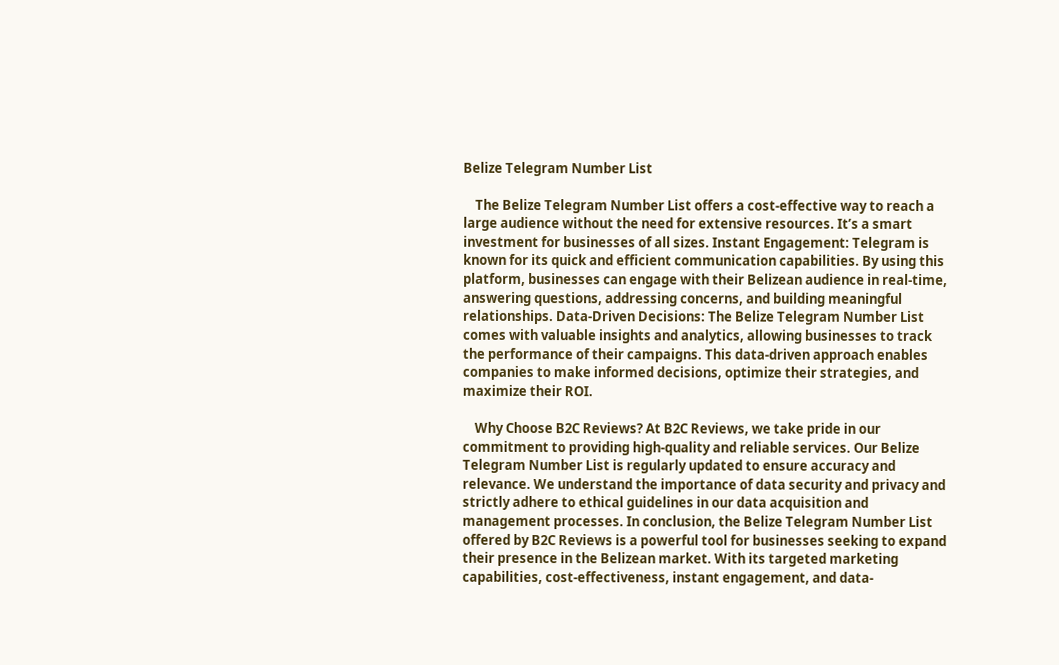Belize Telegram Number List

    The Belize Telegram Number List offers a cost-effective way to reach a large audience without the need for extensive resources. It’s a smart investment for businesses of all sizes. Instant Engagement: Telegram is known for its quick and efficient communication capabilities. By using this platform, businesses can engage with their Belizean audience in real-time, answering questions, addressing concerns, and building meaningful relationships. Data-Driven Decisions: The Belize Telegram Number List comes with valuable insights and analytics, allowing businesses to track the performance of their campaigns. This data-driven approach enables companies to make informed decisions, optimize their strategies, and maximize their ROI.

    Why Choose B2C Reviews? At B2C Reviews, we take pride in our commitment to providing high-quality and reliable services. Our Belize Telegram Number List is regularly updated to ensure accuracy and relevance. We understand the importance of data security and privacy and strictly adhere to ethical guidelines in our data acquisition and management processes. In conclusion, the Belize Telegram Number List offered by B2C Reviews is a powerful tool for businesses seeking to expand their presence in the Belizean market. With its targeted marketing capabilities, cost-effectiveness, instant engagement, and data-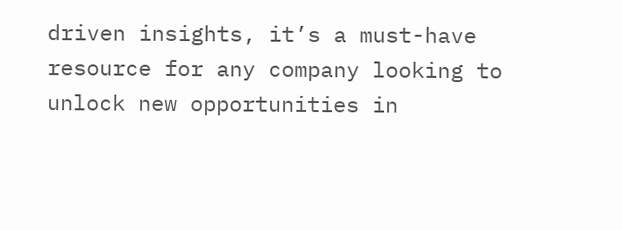driven insights, it’s a must-have resource for any company looking to unlock new opportunities in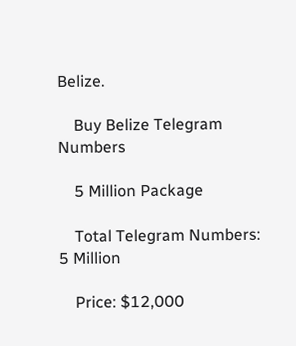Belize.

    Buy Belize Telegram Numbers

    5 Million Package

    Total Telegram Numbers: 5 Million

    Price: $12,000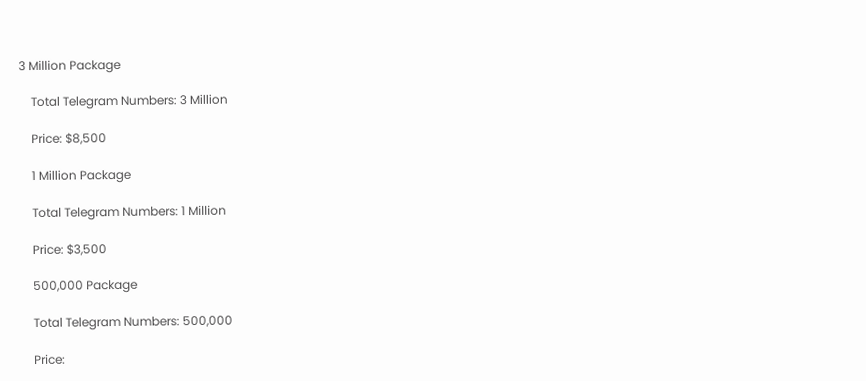3 Million Package

    Total Telegram Numbers: 3 Million

    Price: $8,500

    1 Million Package

    Total Telegram Numbers: 1 Million

    Price: $3,500

    500,000 Package

    Total Telegram Numbers: 500,000

    Price: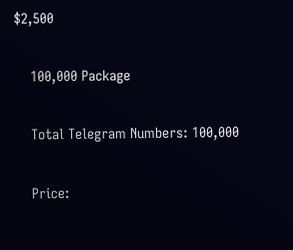$2,500

    100,000 Package

    Total Telegram Numbers: 100,000

    Price: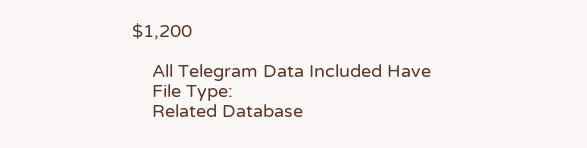$1,200

    All Telegram Data Included Have
    File Type:
    Related Database